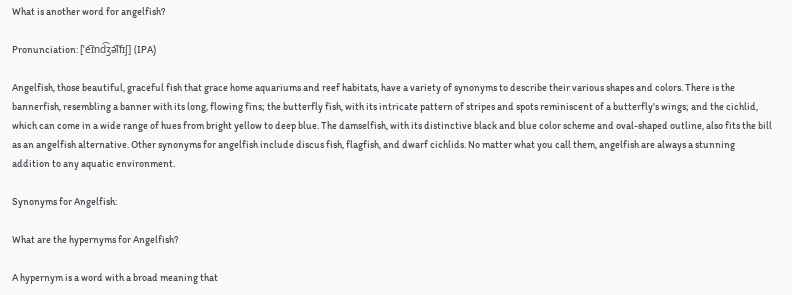What is another word for angelfish?

Pronunciation: [ˈe͡ɪnd͡ʒə͡lfɪʃ] (IPA)

Angelfish, those beautiful, graceful fish that grace home aquariums and reef habitats, have a variety of synonyms to describe their various shapes and colors. There is the bannerfish, resembling a banner with its long, flowing fins; the butterfly fish, with its intricate pattern of stripes and spots reminiscent of a butterfly's wings; and the cichlid, which can come in a wide range of hues from bright yellow to deep blue. The damselfish, with its distinctive black and blue color scheme and oval-shaped outline, also fits the bill as an angelfish alternative. Other synonyms for angelfish include discus fish, flagfish, and dwarf cichlids. No matter what you call them, angelfish are always a stunning addition to any aquatic environment.

Synonyms for Angelfish:

What are the hypernyms for Angelfish?

A hypernym is a word with a broad meaning that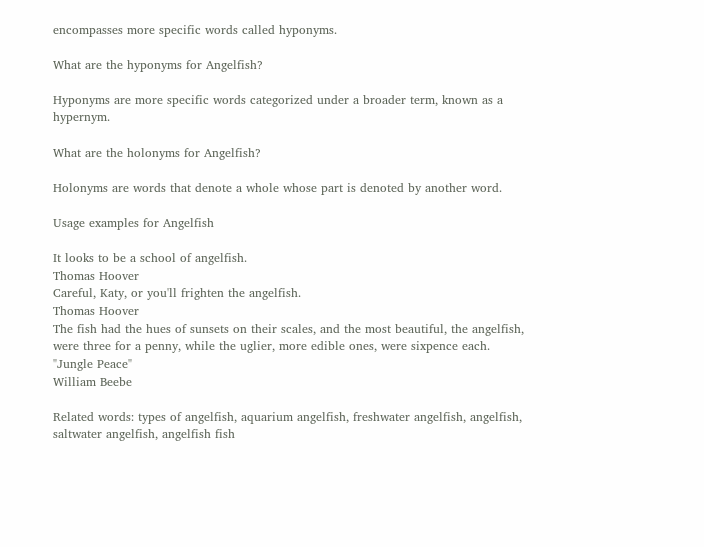encompasses more specific words called hyponyms.

What are the hyponyms for Angelfish?

Hyponyms are more specific words categorized under a broader term, known as a hypernym.

What are the holonyms for Angelfish?

Holonyms are words that denote a whole whose part is denoted by another word.

Usage examples for Angelfish

It looks to be a school of angelfish.
Thomas Hoover
Careful, Katy, or you'll frighten the angelfish.
Thomas Hoover
The fish had the hues of sunsets on their scales, and the most beautiful, the angelfish, were three for a penny, while the uglier, more edible ones, were sixpence each.
"Jungle Peace"
William Beebe

Related words: types of angelfish, aquarium angelfish, freshwater angelfish, angelfish, saltwater angelfish, angelfish fish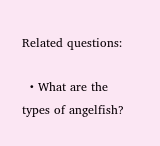Related questions:

  • What are the types of angelfish?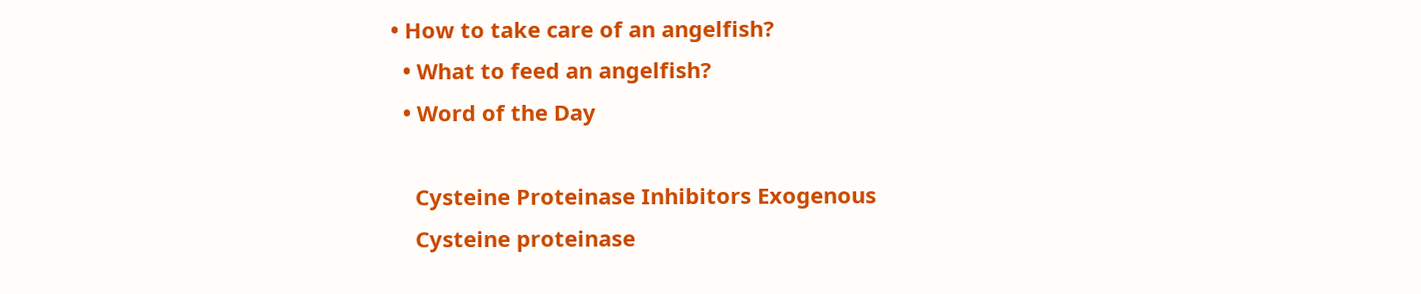• How to take care of an angelfish?
  • What to feed an angelfish?
  • Word of the Day

    Cysteine Proteinase Inhibitors Exogenous
    Cysteine proteinase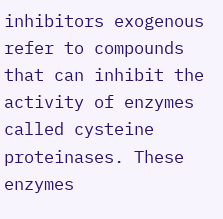inhibitors exogenous refer to compounds that can inhibit the activity of enzymes called cysteine proteinases. These enzymes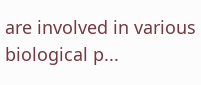are involved in various biological p...